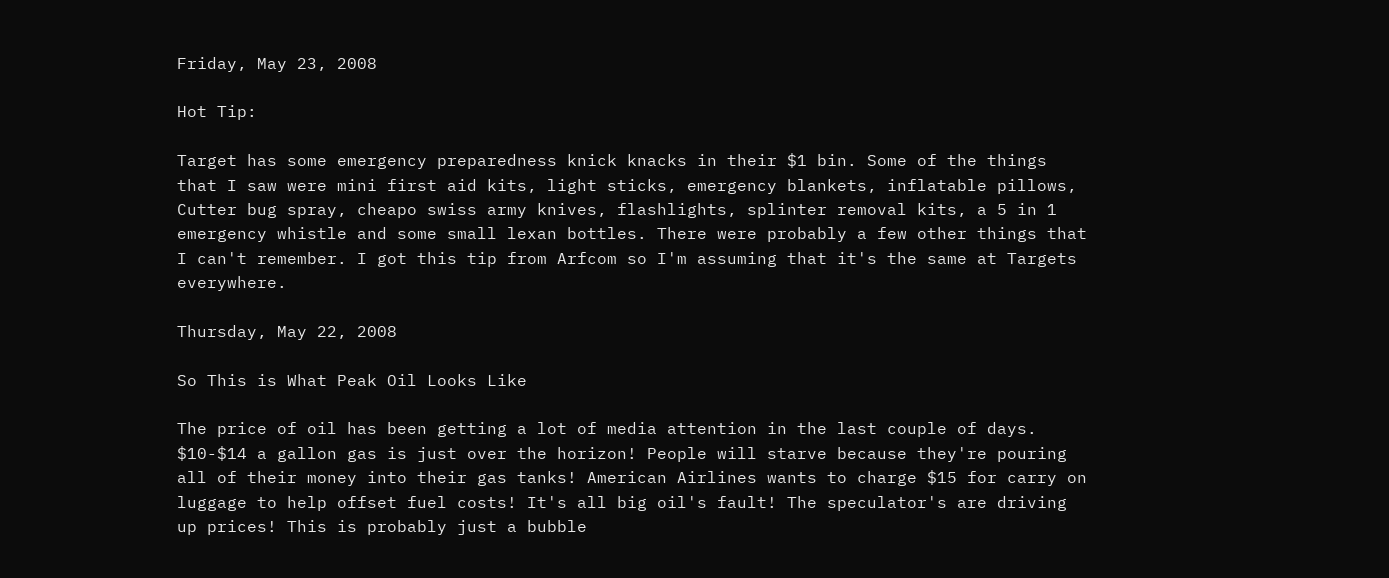Friday, May 23, 2008

Hot Tip:

Target has some emergency preparedness knick knacks in their $1 bin. Some of the things that I saw were mini first aid kits, light sticks, emergency blankets, inflatable pillows, Cutter bug spray, cheapo swiss army knives, flashlights, splinter removal kits, a 5 in 1 emergency whistle and some small lexan bottles. There were probably a few other things that I can't remember. I got this tip from Arfcom so I'm assuming that it's the same at Targets everywhere.

Thursday, May 22, 2008

So This is What Peak Oil Looks Like

The price of oil has been getting a lot of media attention in the last couple of days. $10-$14 a gallon gas is just over the horizon! People will starve because they're pouring all of their money into their gas tanks! American Airlines wants to charge $15 for carry on luggage to help offset fuel costs! It's all big oil's fault! The speculator's are driving up prices! This is probably just a bubble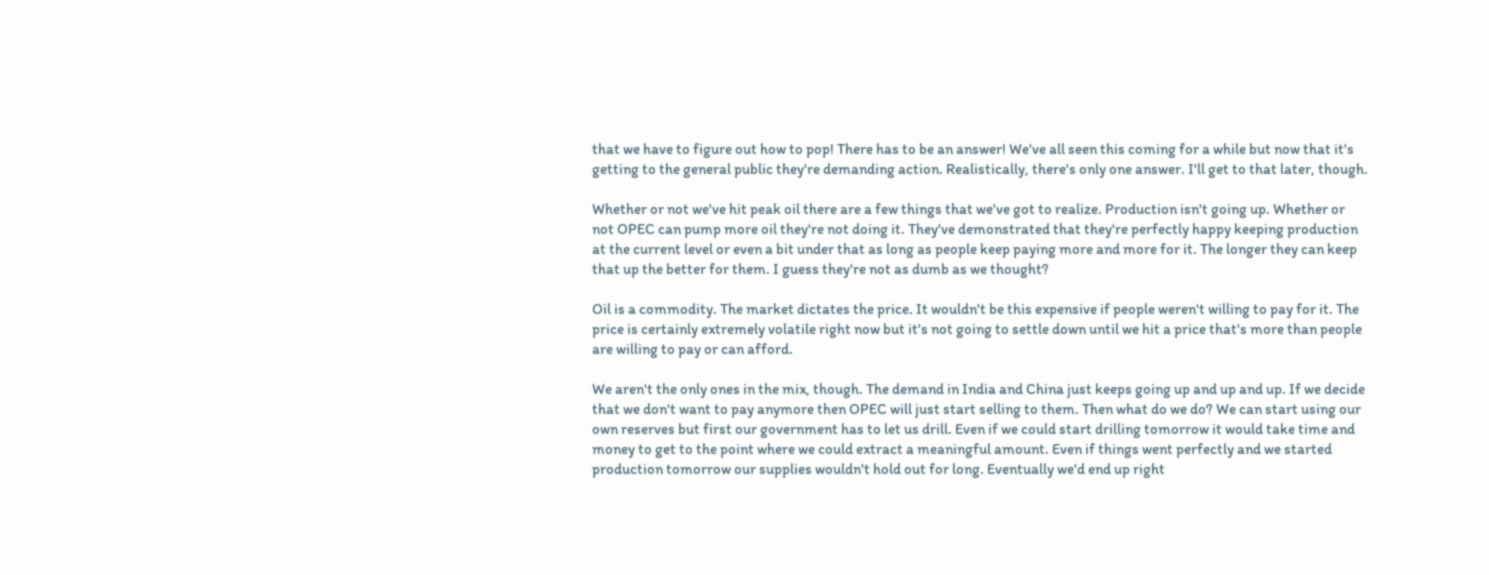that we have to figure out how to pop! There has to be an answer! We've all seen this coming for a while but now that it's getting to the general public they're demanding action. Realistically, there's only one answer. I'll get to that later, though.

Whether or not we've hit peak oil there are a few things that we've got to realize. Production isn't going up. Whether or not OPEC can pump more oil they're not doing it. They've demonstrated that they're perfectly happy keeping production at the current level or even a bit under that as long as people keep paying more and more for it. The longer they can keep that up the better for them. I guess they're not as dumb as we thought?

Oil is a commodity. The market dictates the price. It wouldn't be this expensive if people weren't willing to pay for it. The price is certainly extremely volatile right now but it's not going to settle down until we hit a price that's more than people are willing to pay or can afford.

We aren't the only ones in the mix, though. The demand in India and China just keeps going up and up and up. If we decide that we don't want to pay anymore then OPEC will just start selling to them. Then what do we do? We can start using our own reserves but first our government has to let us drill. Even if we could start drilling tomorrow it would take time and money to get to the point where we could extract a meaningful amount. Even if things went perfectly and we started production tomorrow our supplies wouldn't hold out for long. Eventually we'd end up right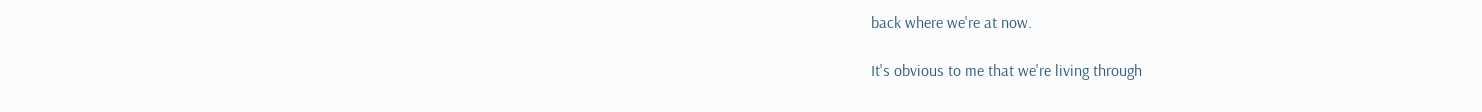back where we're at now.

It's obvious to me that we're living through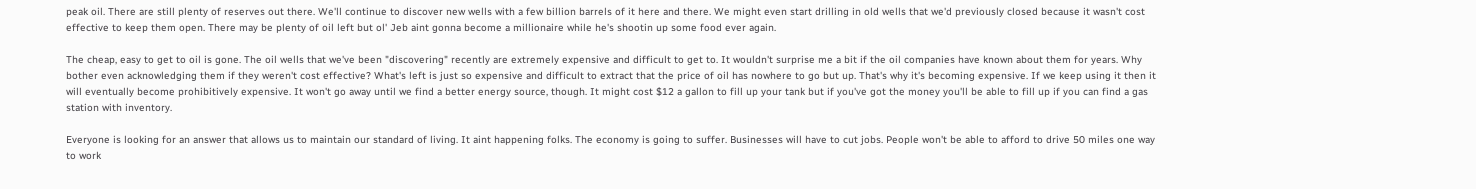peak oil. There are still plenty of reserves out there. We'll continue to discover new wells with a few billion barrels of it here and there. We might even start drilling in old wells that we'd previously closed because it wasn't cost effective to keep them open. There may be plenty of oil left but ol' Jeb aint gonna become a millionaire while he's shootin up some food ever again.

The cheap, easy to get to oil is gone. The oil wells that we've been "discovering" recently are extremely expensive and difficult to get to. It wouldn't surprise me a bit if the oil companies have known about them for years. Why bother even acknowledging them if they weren't cost effective? What's left is just so expensive and difficult to extract that the price of oil has nowhere to go but up. That's why it's becoming expensive. If we keep using it then it will eventually become prohibitively expensive. It won't go away until we find a better energy source, though. It might cost $12 a gallon to fill up your tank but if you've got the money you'll be able to fill up if you can find a gas station with inventory.

Everyone is looking for an answer that allows us to maintain our standard of living. It aint happening folks. The economy is going to suffer. Businesses will have to cut jobs. People won't be able to afford to drive 50 miles one way to work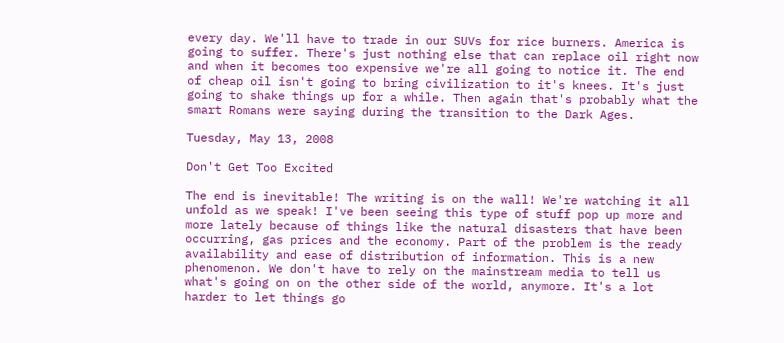every day. We'll have to trade in our SUVs for rice burners. America is going to suffer. There's just nothing else that can replace oil right now and when it becomes too expensive we're all going to notice it. The end of cheap oil isn't going to bring civilization to it's knees. It's just going to shake things up for a while. Then again that's probably what the smart Romans were saying during the transition to the Dark Ages.

Tuesday, May 13, 2008

Don't Get Too Excited

The end is inevitable! The writing is on the wall! We're watching it all unfold as we speak! I've been seeing this type of stuff pop up more and more lately because of things like the natural disasters that have been occurring, gas prices and the economy. Part of the problem is the ready availability and ease of distribution of information. This is a new phenomenon. We don't have to rely on the mainstream media to tell us what's going on on the other side of the world, anymore. It's a lot harder to let things go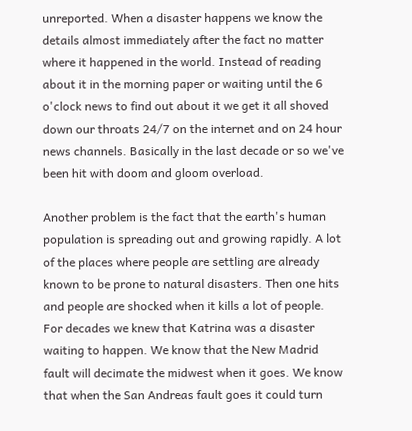unreported. When a disaster happens we know the details almost immediately after the fact no matter where it happened in the world. Instead of reading about it in the morning paper or waiting until the 6 o'clock news to find out about it we get it all shoved down our throats 24/7 on the internet and on 24 hour news channels. Basically in the last decade or so we've been hit with doom and gloom overload.

Another problem is the fact that the earth's human population is spreading out and growing rapidly. A lot of the places where people are settling are already known to be prone to natural disasters. Then one hits and people are shocked when it kills a lot of people. For decades we knew that Katrina was a disaster waiting to happen. We know that the New Madrid fault will decimate the midwest when it goes. We know that when the San Andreas fault goes it could turn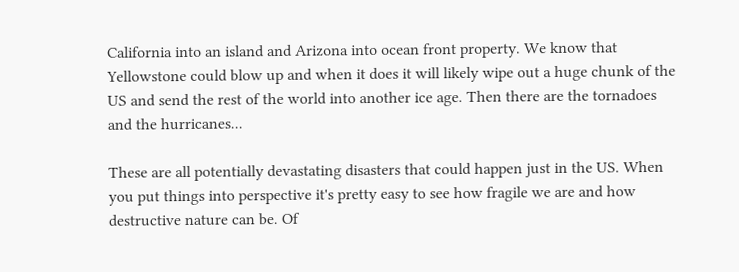California into an island and Arizona into ocean front property. We know that Yellowstone could blow up and when it does it will likely wipe out a huge chunk of the US and send the rest of the world into another ice age. Then there are the tornadoes and the hurricanes...

These are all potentially devastating disasters that could happen just in the US. When you put things into perspective it's pretty easy to see how fragile we are and how destructive nature can be. Of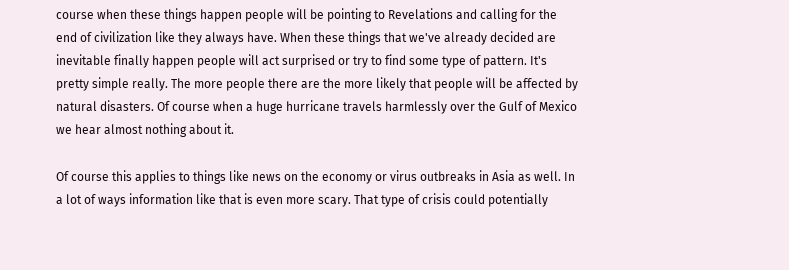course when these things happen people will be pointing to Revelations and calling for the end of civilization like they always have. When these things that we've already decided are inevitable finally happen people will act surprised or try to find some type of pattern. It's pretty simple really. The more people there are the more likely that people will be affected by natural disasters. Of course when a huge hurricane travels harmlessly over the Gulf of Mexico we hear almost nothing about it.

Of course this applies to things like news on the economy or virus outbreaks in Asia as well. In a lot of ways information like that is even more scary. That type of crisis could potentially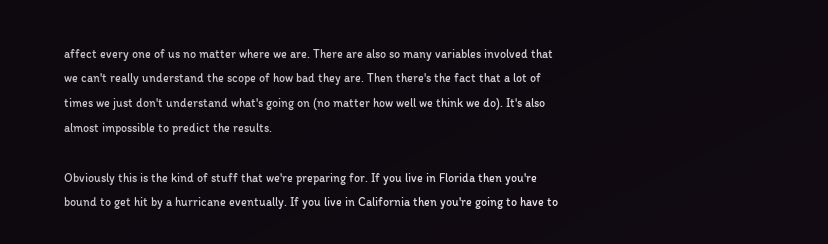affect every one of us no matter where we are. There are also so many variables involved that we can't really understand the scope of how bad they are. Then there's the fact that a lot of times we just don't understand what's going on (no matter how well we think we do). It's also almost impossible to predict the results.

Obviously this is the kind of stuff that we're preparing for. If you live in Florida then you're bound to get hit by a hurricane eventually. If you live in California then you're going to have to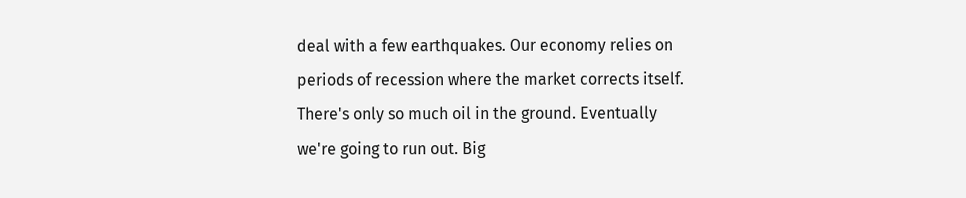deal with a few earthquakes. Our economy relies on periods of recession where the market corrects itself. There's only so much oil in the ground. Eventually we're going to run out. Big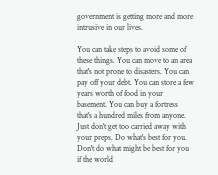government is getting more and more intrusive in our lives.

You can take steps to avoid some of these things. You can move to an area that's not prone to disasters. You can pay off your debt. You can store a few years worth of food in your basement. You can buy a fortress that's a hundred miles from anyone. Just don't get too carried away with your preps. Do what's best for you. Don't do what might be best for you if the world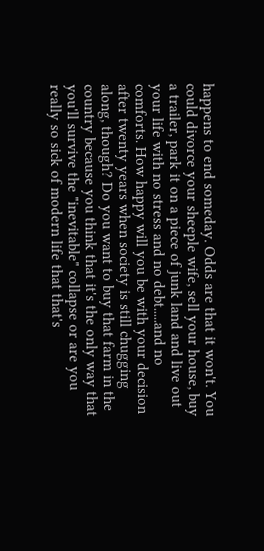happens to end someday. Odds are that it won't. You could divorce your sheeple wife, sell your house, buy a trailer, park it on a piece of junk land and live out your life with no stress and no debt.....and no comforts. How happy will you be with your decision after twenty years when society is still chugging along, though? Do you want to buy that farm in the country because you think that it's the only way that you'll survive the "inevitable" collapse or are you really so sick of modern life that that's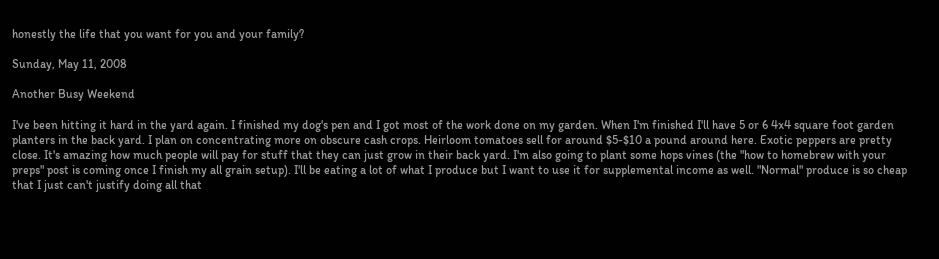honestly the life that you want for you and your family?

Sunday, May 11, 2008

Another Busy Weekend

I've been hitting it hard in the yard again. I finished my dog's pen and I got most of the work done on my garden. When I'm finished I'll have 5 or 6 4x4 square foot garden planters in the back yard. I plan on concentrating more on obscure cash crops. Heirloom tomatoes sell for around $5-$10 a pound around here. Exotic peppers are pretty close. It's amazing how much people will pay for stuff that they can just grow in their back yard. I'm also going to plant some hops vines (the "how to homebrew with your preps" post is coming once I finish my all grain setup). I'll be eating a lot of what I produce but I want to use it for supplemental income as well. "Normal" produce is so cheap that I just can't justify doing all that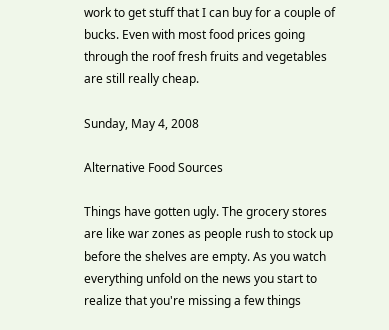work to get stuff that I can buy for a couple of bucks. Even with most food prices going through the roof fresh fruits and vegetables are still really cheap.

Sunday, May 4, 2008

Alternative Food Sources

Things have gotten ugly. The grocery stores are like war zones as people rush to stock up before the shelves are empty. As you watch everything unfold on the news you start to realize that you're missing a few things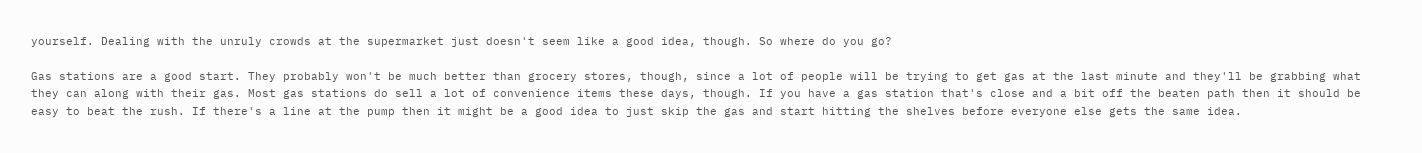yourself. Dealing with the unruly crowds at the supermarket just doesn't seem like a good idea, though. So where do you go?

Gas stations are a good start. They probably won't be much better than grocery stores, though, since a lot of people will be trying to get gas at the last minute and they'll be grabbing what they can along with their gas. Most gas stations do sell a lot of convenience items these days, though. If you have a gas station that's close and a bit off the beaten path then it should be easy to beat the rush. If there's a line at the pump then it might be a good idea to just skip the gas and start hitting the shelves before everyone else gets the same idea.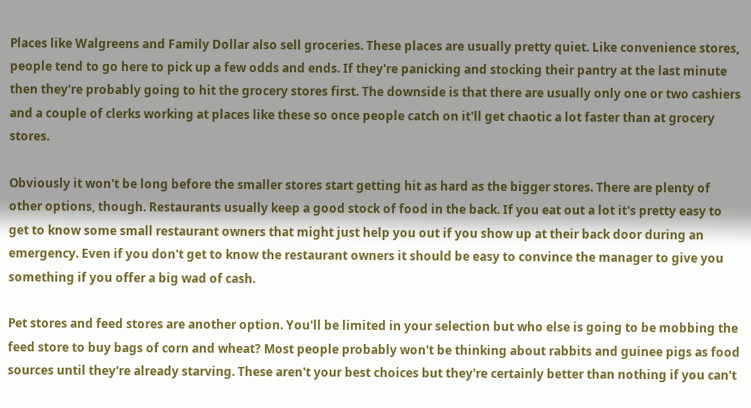Places like Walgreens and Family Dollar also sell groceries. These places are usually pretty quiet. Like convenience stores, people tend to go here to pick up a few odds and ends. If they're panicking and stocking their pantry at the last minute then they're probably going to hit the grocery stores first. The downside is that there are usually only one or two cashiers and a couple of clerks working at places like these so once people catch on it'll get chaotic a lot faster than at grocery stores.

Obviously it won't be long before the smaller stores start getting hit as hard as the bigger stores. There are plenty of other options, though. Restaurants usually keep a good stock of food in the back. If you eat out a lot it's pretty easy to get to know some small restaurant owners that might just help you out if you show up at their back door during an emergency. Even if you don't get to know the restaurant owners it should be easy to convince the manager to give you something if you offer a big wad of cash.

Pet stores and feed stores are another option. You'll be limited in your selection but who else is going to be mobbing the feed store to buy bags of corn and wheat? Most people probably won't be thinking about rabbits and guinee pigs as food sources until they're already starving. These aren't your best choices but they're certainly better than nothing if you can't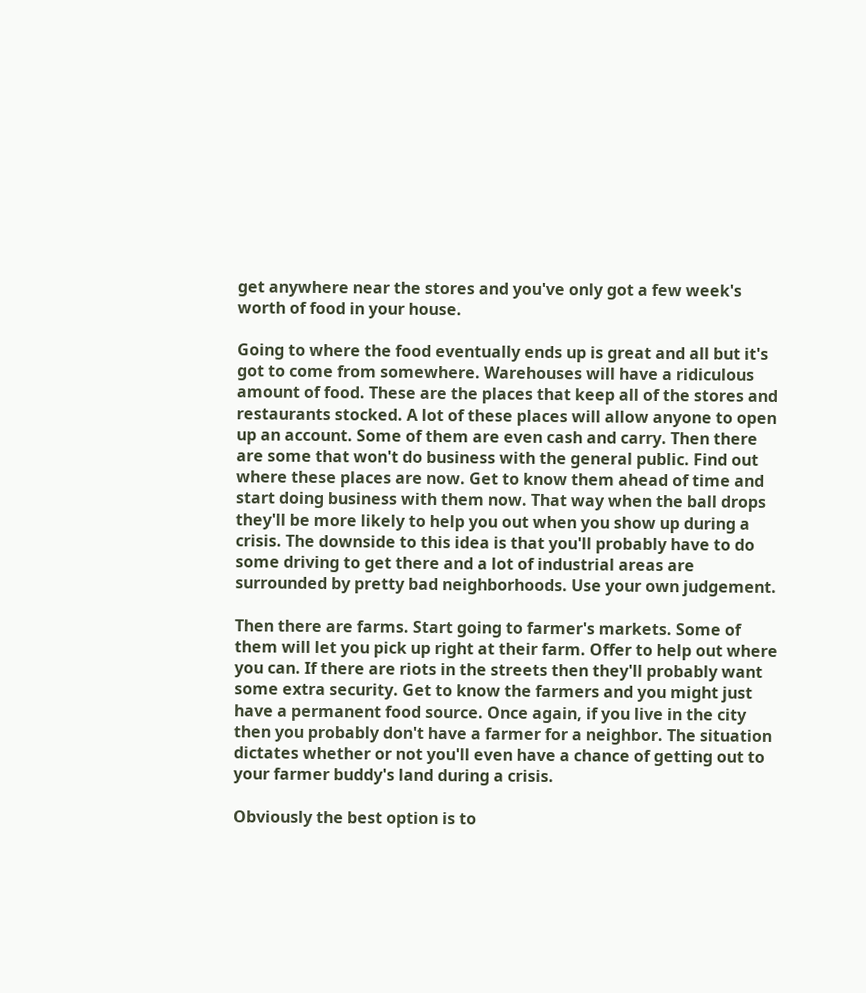get anywhere near the stores and you've only got a few week's worth of food in your house.

Going to where the food eventually ends up is great and all but it's got to come from somewhere. Warehouses will have a ridiculous amount of food. These are the places that keep all of the stores and restaurants stocked. A lot of these places will allow anyone to open up an account. Some of them are even cash and carry. Then there are some that won't do business with the general public. Find out where these places are now. Get to know them ahead of time and start doing business with them now. That way when the ball drops they'll be more likely to help you out when you show up during a crisis. The downside to this idea is that you'll probably have to do some driving to get there and a lot of industrial areas are surrounded by pretty bad neighborhoods. Use your own judgement.

Then there are farms. Start going to farmer's markets. Some of them will let you pick up right at their farm. Offer to help out where you can. If there are riots in the streets then they'll probably want some extra security. Get to know the farmers and you might just have a permanent food source. Once again, if you live in the city then you probably don't have a farmer for a neighbor. The situation dictates whether or not you'll even have a chance of getting out to your farmer buddy's land during a crisis.

Obviously the best option is to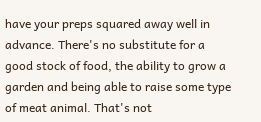have your preps squared away well in advance. There's no substitute for a good stock of food, the ability to grow a garden and being able to raise some type of meat animal. That's not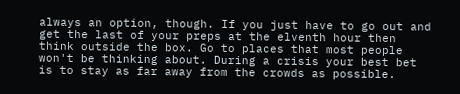always an option, though. If you just have to go out and get the last of your preps at the elventh hour then think outside the box. Go to places that most people won't be thinking about. During a crisis your best bet is to stay as far away from the crowds as possible.